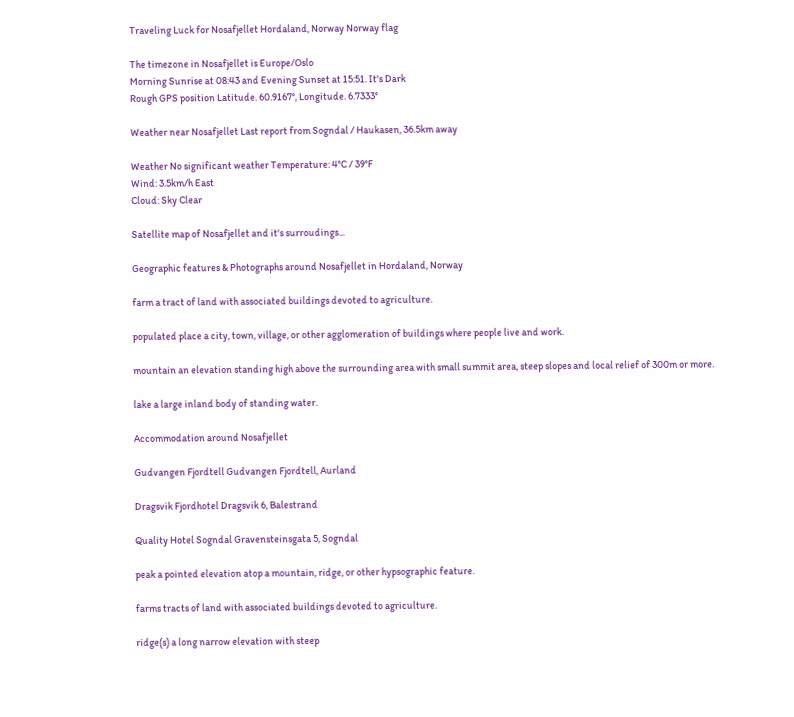Traveling Luck for Nosafjellet Hordaland, Norway Norway flag

The timezone in Nosafjellet is Europe/Oslo
Morning Sunrise at 08:43 and Evening Sunset at 15:51. It's Dark
Rough GPS position Latitude. 60.9167°, Longitude. 6.7333°

Weather near Nosafjellet Last report from Sogndal / Haukasen, 36.5km away

Weather No significant weather Temperature: 4°C / 39°F
Wind: 3.5km/h East
Cloud: Sky Clear

Satellite map of Nosafjellet and it's surroudings...

Geographic features & Photographs around Nosafjellet in Hordaland, Norway

farm a tract of land with associated buildings devoted to agriculture.

populated place a city, town, village, or other agglomeration of buildings where people live and work.

mountain an elevation standing high above the surrounding area with small summit area, steep slopes and local relief of 300m or more.

lake a large inland body of standing water.

Accommodation around Nosafjellet

Gudvangen Fjordtell Gudvangen Fjordtell, Aurland

Dragsvik Fjordhotel Dragsvik 6, Balestrand

Quality Hotel Sogndal Gravensteinsgata 5, Sogndal

peak a pointed elevation atop a mountain, ridge, or other hypsographic feature.

farms tracts of land with associated buildings devoted to agriculture.

ridge(s) a long narrow elevation with steep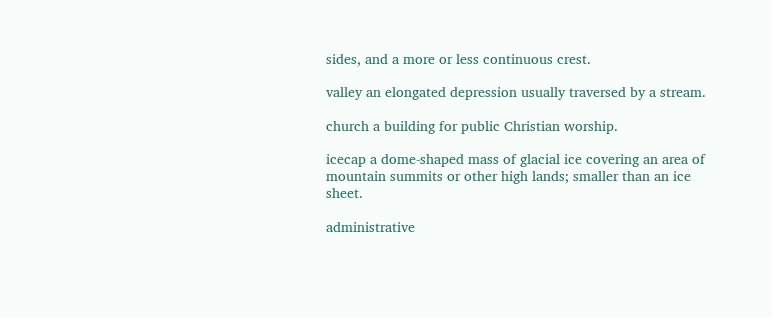sides, and a more or less continuous crest.

valley an elongated depression usually traversed by a stream.

church a building for public Christian worship.

icecap a dome-shaped mass of glacial ice covering an area of mountain summits or other high lands; smaller than an ice sheet.

administrative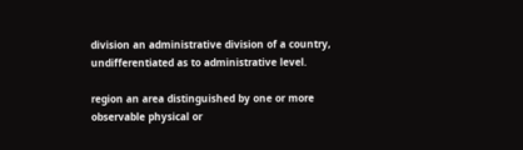division an administrative division of a country, undifferentiated as to administrative level.

region an area distinguished by one or more observable physical or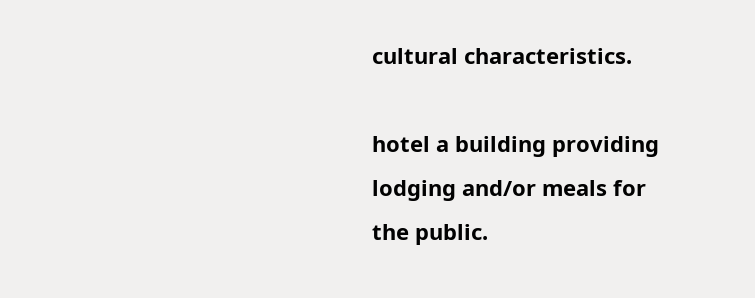cultural characteristics.

hotel a building providing lodging and/or meals for the public.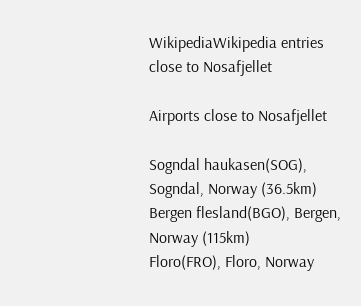WikipediaWikipedia entries close to Nosafjellet

Airports close to Nosafjellet

Sogndal haukasen(SOG), Sogndal, Norway (36.5km)
Bergen flesland(BGO), Bergen, Norway (115km)
Floro(FRO), Floro, Norway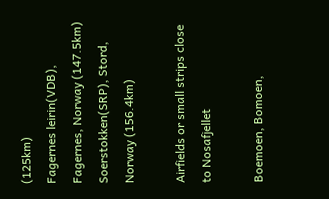(125km)
Fagernes leirin(VDB), Fagernes, Norway (147.5km)
Soerstokken(SRP), Stord, Norway (156.4km)

Airfields or small strips close to Nosafjellet

Boemoen, Bomoen,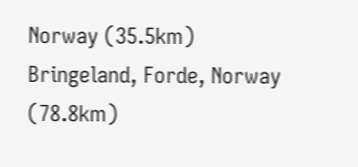Norway (35.5km)
Bringeland, Forde, Norway (78.8km)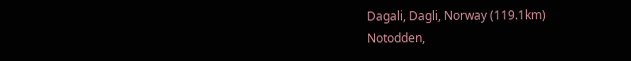Dagali, Dagli, Norway (119.1km)
Notodden,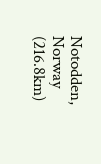Notodden, Norway (216.8km)